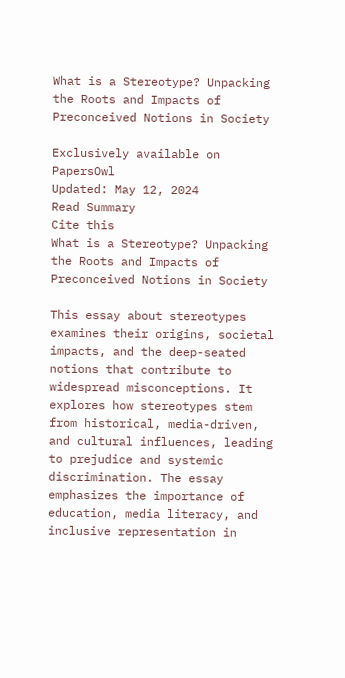What is a Stereotype? Unpacking the Roots and Impacts of Preconceived Notions in Society

Exclusively available on PapersOwl
Updated: May 12, 2024
Read Summary
Cite this
What is a Stereotype? Unpacking the Roots and Impacts of Preconceived Notions in Society

This essay about stereotypes examines their origins, societal impacts, and the deep-seated notions that contribute to widespread misconceptions. It explores how stereotypes stem from historical, media-driven, and cultural influences, leading to prejudice and systemic discrimination. The essay emphasizes the importance of education, media literacy, and inclusive representation in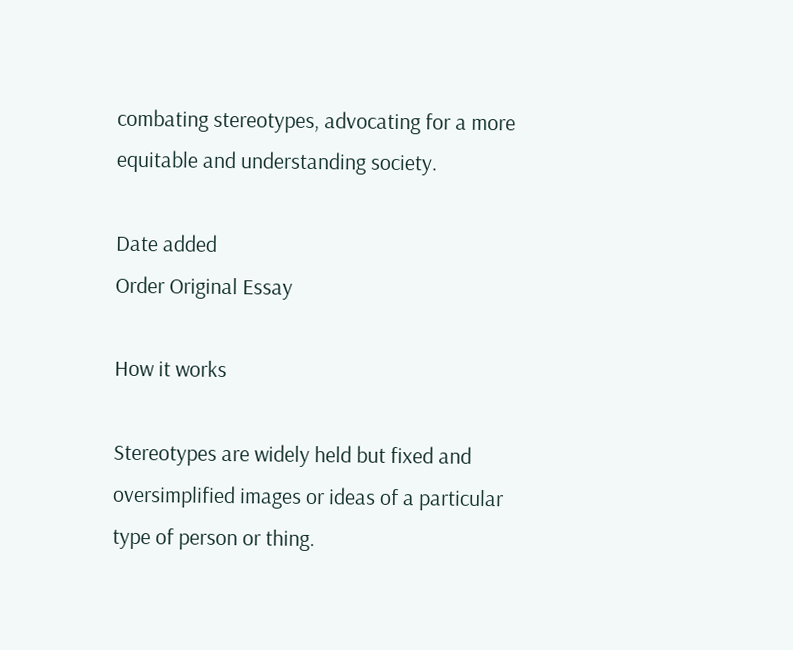combating stereotypes, advocating for a more equitable and understanding society.

Date added
Order Original Essay

How it works

Stereotypes are widely held but fixed and oversimplified images or ideas of a particular type of person or thing.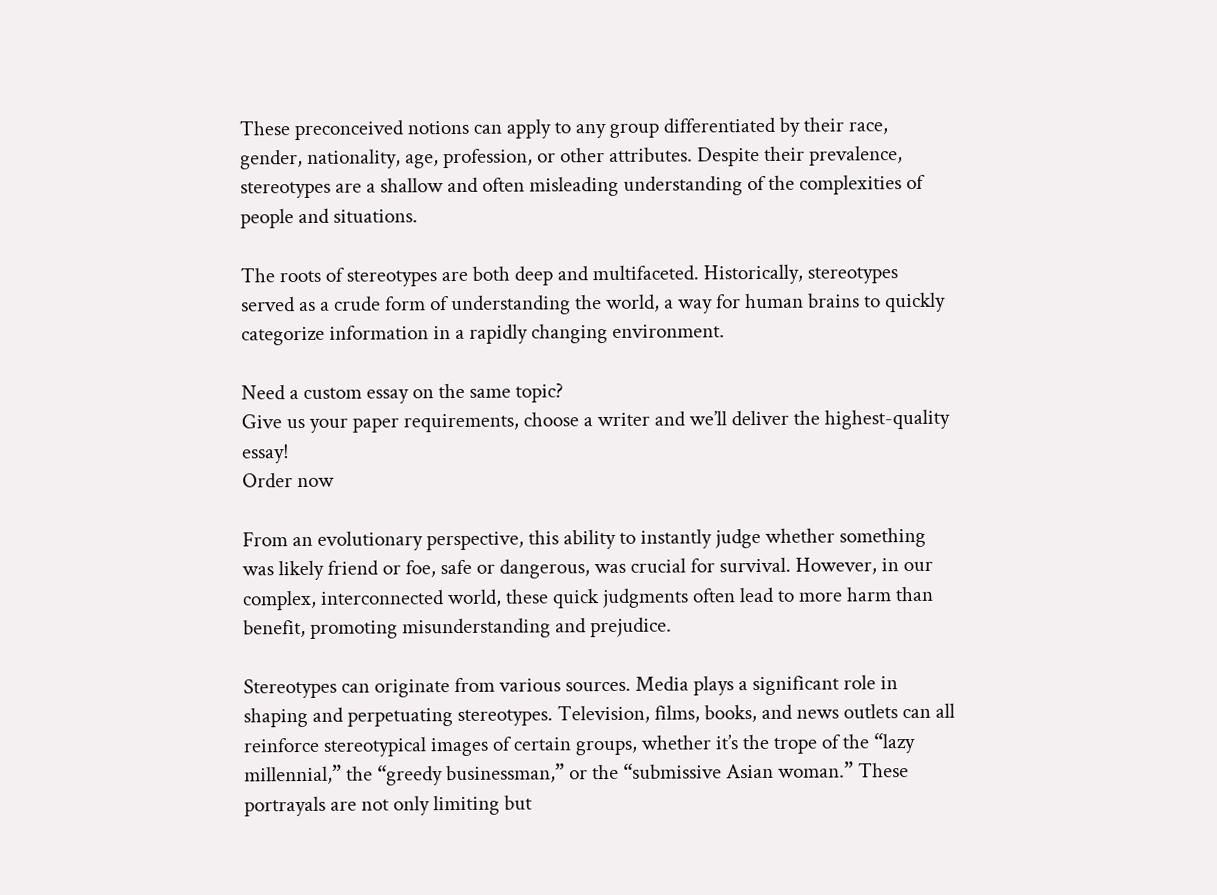These preconceived notions can apply to any group differentiated by their race, gender, nationality, age, profession, or other attributes. Despite their prevalence, stereotypes are a shallow and often misleading understanding of the complexities of people and situations.

The roots of stereotypes are both deep and multifaceted. Historically, stereotypes served as a crude form of understanding the world, a way for human brains to quickly categorize information in a rapidly changing environment.

Need a custom essay on the same topic?
Give us your paper requirements, choose a writer and we’ll deliver the highest-quality essay!
Order now

From an evolutionary perspective, this ability to instantly judge whether something was likely friend or foe, safe or dangerous, was crucial for survival. However, in our complex, interconnected world, these quick judgments often lead to more harm than benefit, promoting misunderstanding and prejudice.

Stereotypes can originate from various sources. Media plays a significant role in shaping and perpetuating stereotypes. Television, films, books, and news outlets can all reinforce stereotypical images of certain groups, whether it’s the trope of the “lazy millennial,” the “greedy businessman,” or the “submissive Asian woman.” These portrayals are not only limiting but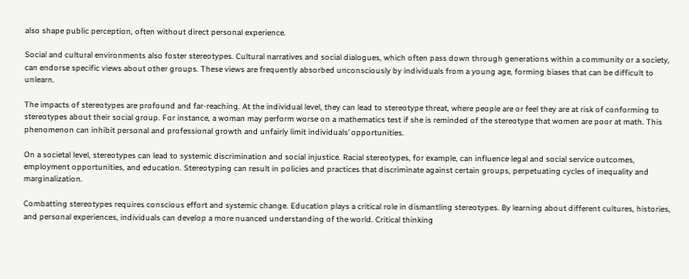also shape public perception, often without direct personal experience.

Social and cultural environments also foster stereotypes. Cultural narratives and social dialogues, which often pass down through generations within a community or a society, can endorse specific views about other groups. These views are frequently absorbed unconsciously by individuals from a young age, forming biases that can be difficult to unlearn.

The impacts of stereotypes are profound and far-reaching. At the individual level, they can lead to stereotype threat, where people are or feel they are at risk of conforming to stereotypes about their social group. For instance, a woman may perform worse on a mathematics test if she is reminded of the stereotype that women are poor at math. This phenomenon can inhibit personal and professional growth and unfairly limit individuals’ opportunities.

On a societal level, stereotypes can lead to systemic discrimination and social injustice. Racial stereotypes, for example, can influence legal and social service outcomes, employment opportunities, and education. Stereotyping can result in policies and practices that discriminate against certain groups, perpetuating cycles of inequality and marginalization.

Combatting stereotypes requires conscious effort and systemic change. Education plays a critical role in dismantling stereotypes. By learning about different cultures, histories, and personal experiences, individuals can develop a more nuanced understanding of the world. Critical thinking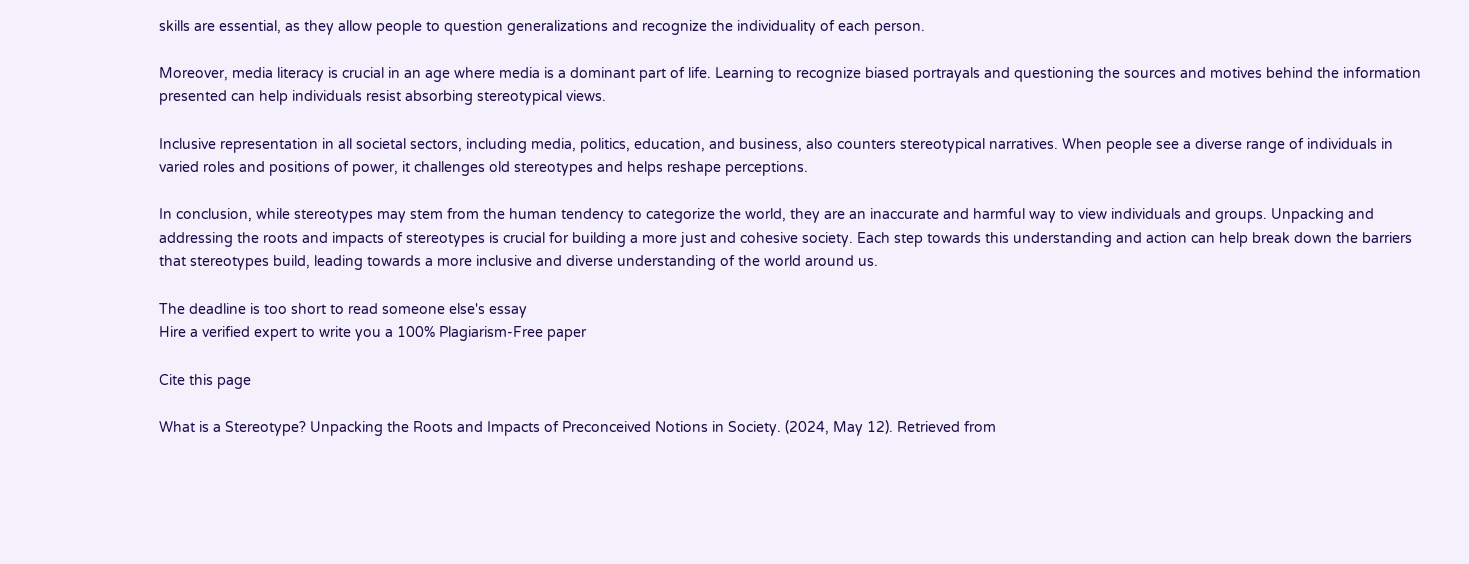skills are essential, as they allow people to question generalizations and recognize the individuality of each person.

Moreover, media literacy is crucial in an age where media is a dominant part of life. Learning to recognize biased portrayals and questioning the sources and motives behind the information presented can help individuals resist absorbing stereotypical views.

Inclusive representation in all societal sectors, including media, politics, education, and business, also counters stereotypical narratives. When people see a diverse range of individuals in varied roles and positions of power, it challenges old stereotypes and helps reshape perceptions.

In conclusion, while stereotypes may stem from the human tendency to categorize the world, they are an inaccurate and harmful way to view individuals and groups. Unpacking and addressing the roots and impacts of stereotypes is crucial for building a more just and cohesive society. Each step towards this understanding and action can help break down the barriers that stereotypes build, leading towards a more inclusive and diverse understanding of the world around us.

The deadline is too short to read someone else's essay
Hire a verified expert to write you a 100% Plagiarism-Free paper

Cite this page

What is a Stereotype? Unpacking the Roots and Impacts of Preconceived Notions in Society. (2024, May 12). Retrieved from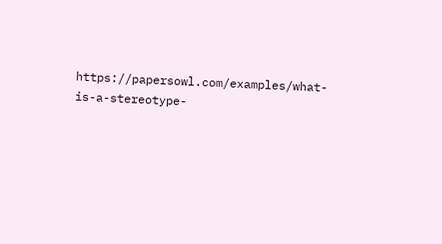https://papersowl.com/examples/what-is-a-stereotype-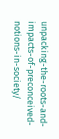unpacking-the-roots-and-impacts-of-preconceived-notions-in-society/